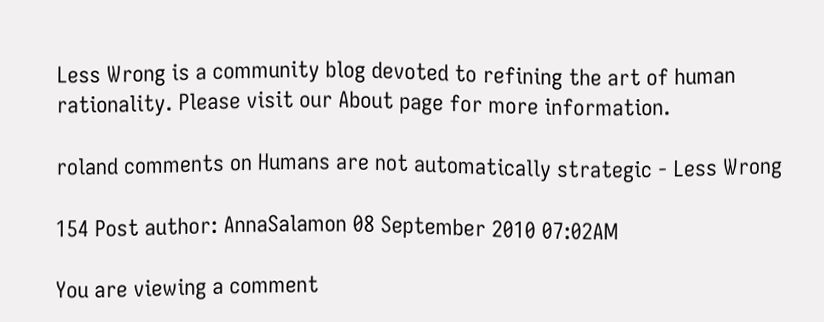Less Wrong is a community blog devoted to refining the art of human rationality. Please visit our About page for more information.

roland comments on Humans are not automatically strategic - Less Wrong

154 Post author: AnnaSalamon 08 September 2010 07:02AM

You are viewing a comment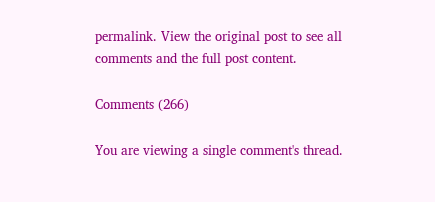permalink. View the original post to see all comments and the full post content.

Comments (266)

You are viewing a single comment's thread.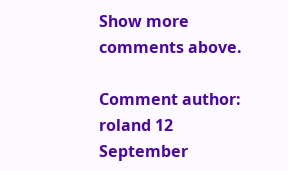Show more comments above.

Comment author: roland 12 September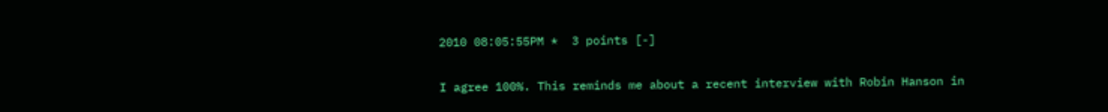2010 08:05:55PM *  3 points [-]

I agree 100%. This reminds me about a recent interview with Robin Hanson in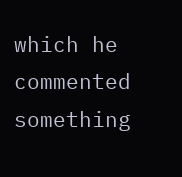which he commented something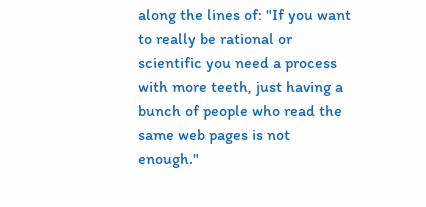along the lines of: "If you want to really be rational or scientific you need a process with more teeth, just having a bunch of people who read the same web pages is not enough."